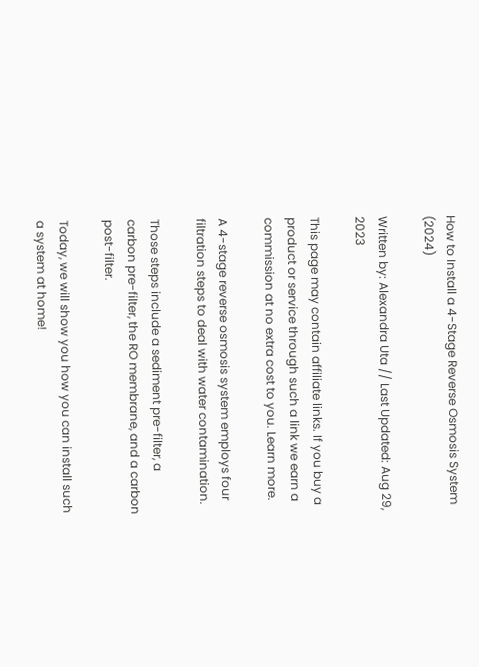How to Install a 4-Stage Reverse Osmosis System (2024)

Written by: Alexandra Uta // Last Updated: Aug 29, 2023

This page may contain affiliate links. If you buy a product or service through such a link we earn a commission at no extra cost to you. Learn more.

A 4-stage reverse osmosis system employs four filtration steps to deal with water contamination.

Those steps include a sediment pre-filter, a carbon pre-filter, the RO membrane, and a carbon post-filter.

Today, we will show you how you can install such a system at home!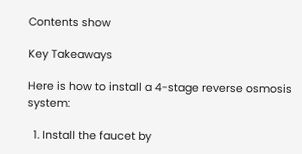Contents show

Key Takeaways

Here is how to install a 4-stage reverse osmosis system:

  1. Install the faucet by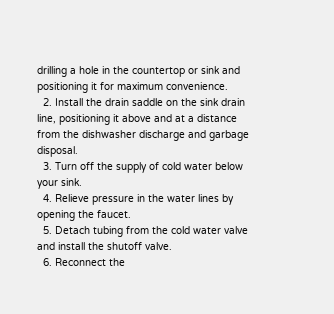drilling a hole in the countertop or sink and positioning it for maximum convenience.
  2. Install the drain saddle on the sink drain line, positioning it above and at a distance from the dishwasher discharge and garbage disposal.
  3. Turn off the supply of cold water below your sink.
  4. Relieve pressure in the water lines by opening the faucet.
  5. Detach tubing from the cold water valve and install the shutoff valve.
  6. Reconnect the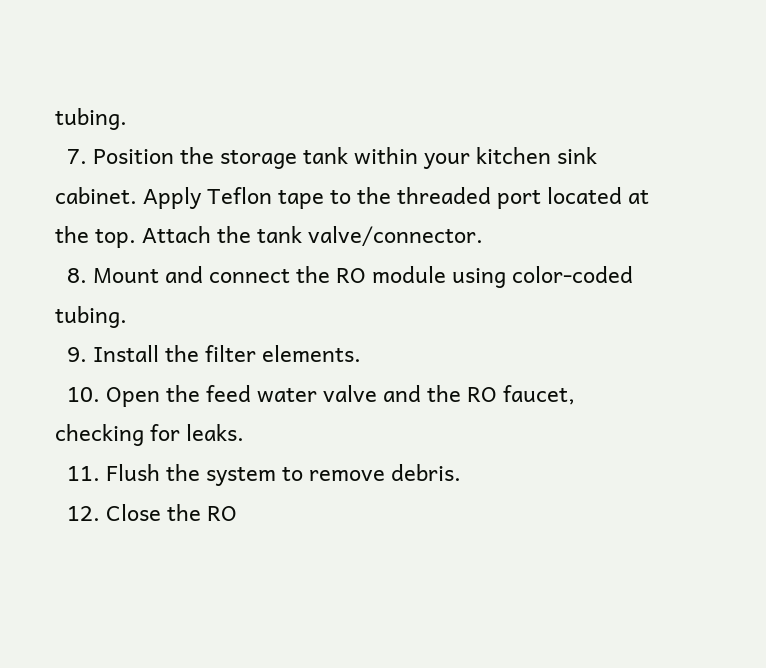tubing.
  7. Position the storage tank within your kitchen sink cabinet. Apply Teflon tape to the threaded port located at the top. Attach the tank valve/connector.
  8. Mount and connect the RO module using color-coded tubing.
  9. Install the filter elements.
  10. Open the feed water valve and the RO faucet, checking for leaks.
  11. Flush the system to remove debris.
  12. Close the RO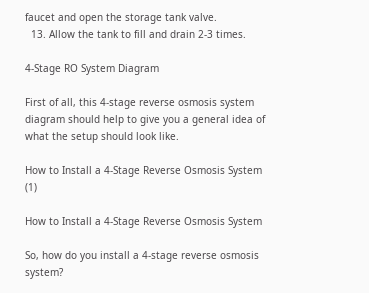faucet and open the storage tank valve.
  13. Allow the tank to fill and drain 2-3 times.

4-Stage RO System Diagram

First of all, this 4-stage reverse osmosis system diagram should help to give you a general idea of what the setup should look like.

How to Install a 4-Stage Reverse Osmosis System (1)

How to Install a 4-Stage Reverse Osmosis System

So, how do you install a 4-stage reverse osmosis system?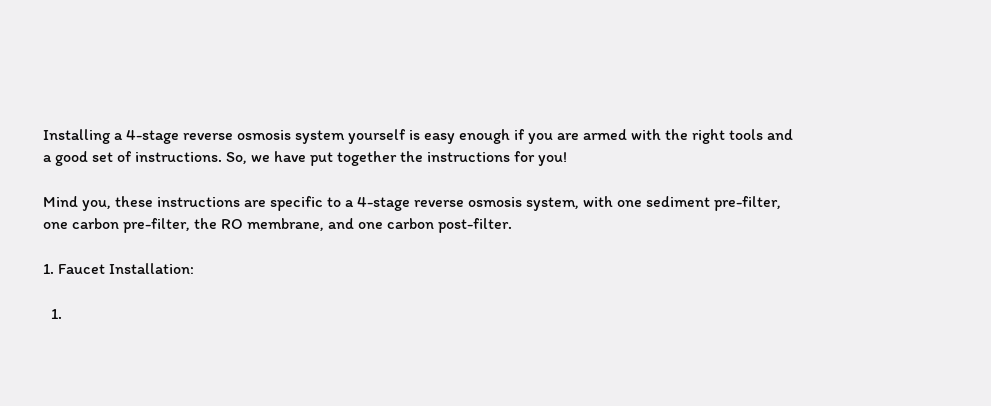Installing a 4-stage reverse osmosis system yourself is easy enough if you are armed with the right tools and a good set of instructions. So, we have put together the instructions for you!

Mind you, these instructions are specific to a 4-stage reverse osmosis system, with one sediment pre-filter, one carbon pre-filter, the RO membrane, and one carbon post-filter.

1. Faucet Installation:

  1.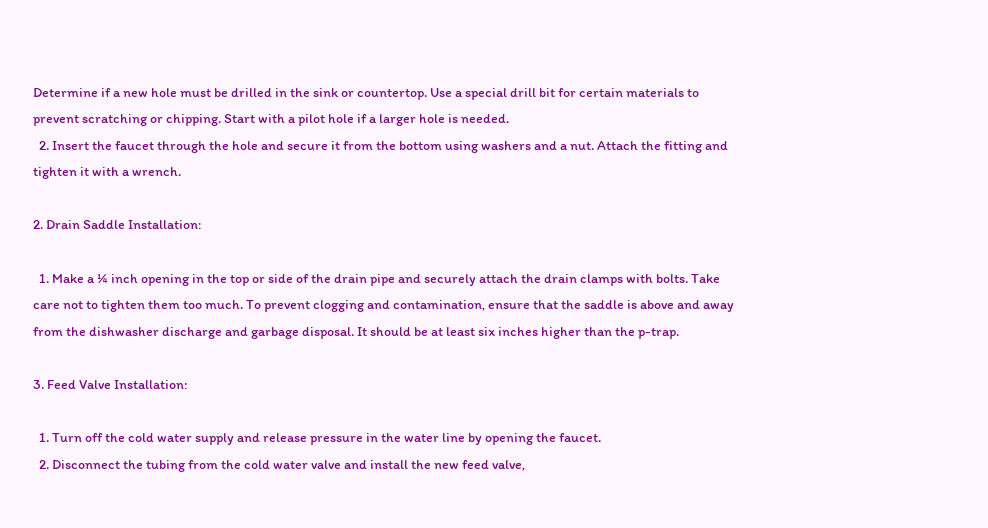Determine if a new hole must be drilled in the sink or countertop. Use a special drill bit for certain materials to prevent scratching or chipping. Start with a pilot hole if a larger hole is needed.
  2. Insert the faucet through the hole and secure it from the bottom using washers and a nut. Attach the fitting and tighten it with a wrench.

2. Drain Saddle Installation:

  1. Make a ¼ inch opening in the top or side of the drain pipe and securely attach the drain clamps with bolts. Take care not to tighten them too much. To prevent clogging and contamination, ensure that the saddle is above and away from the dishwasher discharge and garbage disposal. It should be at least six inches higher than the p-trap.

3. Feed Valve Installation:

  1. Turn off the cold water supply and release pressure in the water line by opening the faucet.
  2. Disconnect the tubing from the cold water valve and install the new feed valve,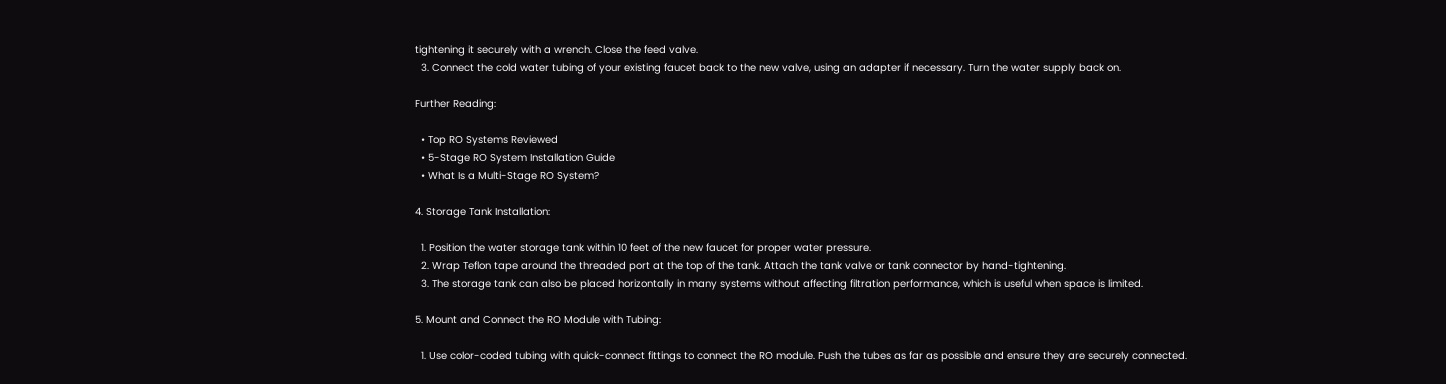tightening it securely with a wrench. Close the feed valve.
  3. Connect the cold water tubing of your existing faucet back to the new valve, using an adapter if necessary. Turn the water supply back on.

Further Reading:

  • Top RO Systems Reviewed
  • 5-Stage RO System Installation Guide
  • What Is a Multi-Stage RO System?

4. Storage Tank Installation:

  1. Position the water storage tank within 10 feet of the new faucet for proper water pressure.
  2. Wrap Teflon tape around the threaded port at the top of the tank. Attach the tank valve or tank connector by hand-tightening.
  3. The storage tank can also be placed horizontally in many systems without affecting filtration performance, which is useful when space is limited.

5. Mount and Connect the RO Module with Tubing:

  1. Use color-coded tubing with quick-connect fittings to connect the RO module. Push the tubes as far as possible and ensure they are securely connected.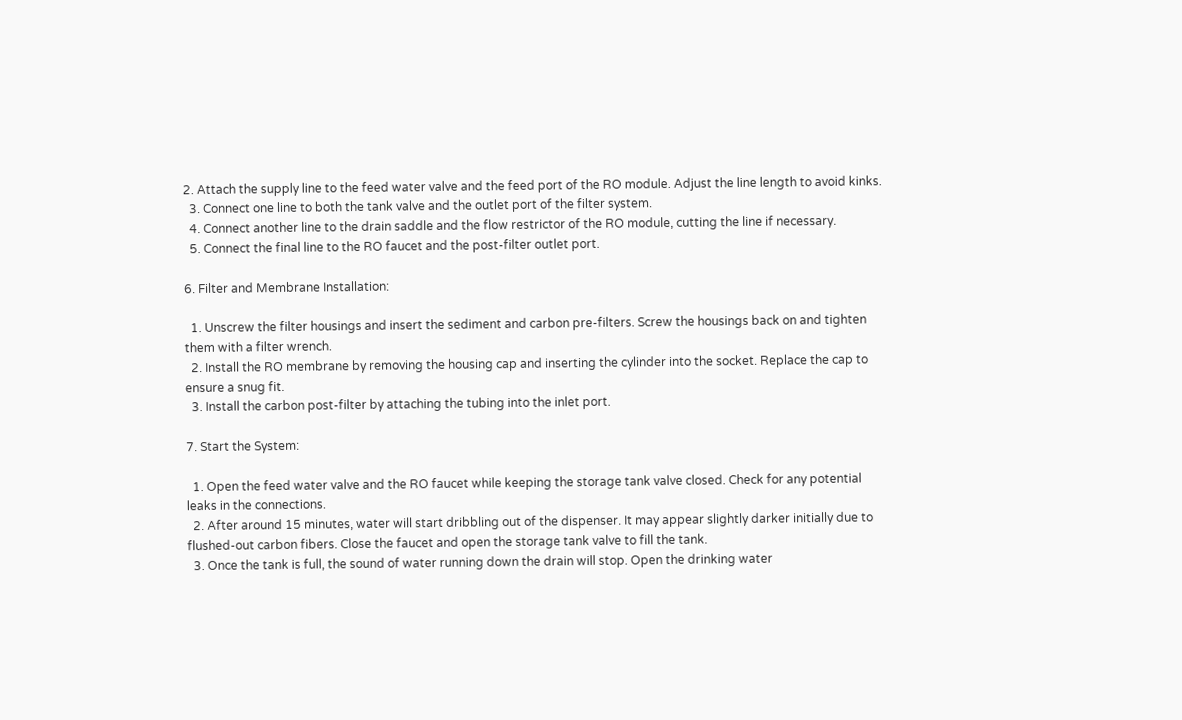2. Attach the supply line to the feed water valve and the feed port of the RO module. Adjust the line length to avoid kinks.
  3. Connect one line to both the tank valve and the outlet port of the filter system.
  4. Connect another line to the drain saddle and the flow restrictor of the RO module, cutting the line if necessary.
  5. Connect the final line to the RO faucet and the post-filter outlet port.

6. Filter and Membrane Installation:

  1. Unscrew the filter housings and insert the sediment and carbon pre-filters. Screw the housings back on and tighten them with a filter wrench.
  2. Install the RO membrane by removing the housing cap and inserting the cylinder into the socket. Replace the cap to ensure a snug fit.
  3. Install the carbon post-filter by attaching the tubing into the inlet port.

7. Start the System:

  1. Open the feed water valve and the RO faucet while keeping the storage tank valve closed. Check for any potential leaks in the connections.
  2. After around 15 minutes, water will start dribbling out of the dispenser. It may appear slightly darker initially due to flushed-out carbon fibers. Close the faucet and open the storage tank valve to fill the tank.
  3. Once the tank is full, the sound of water running down the drain will stop. Open the drinking water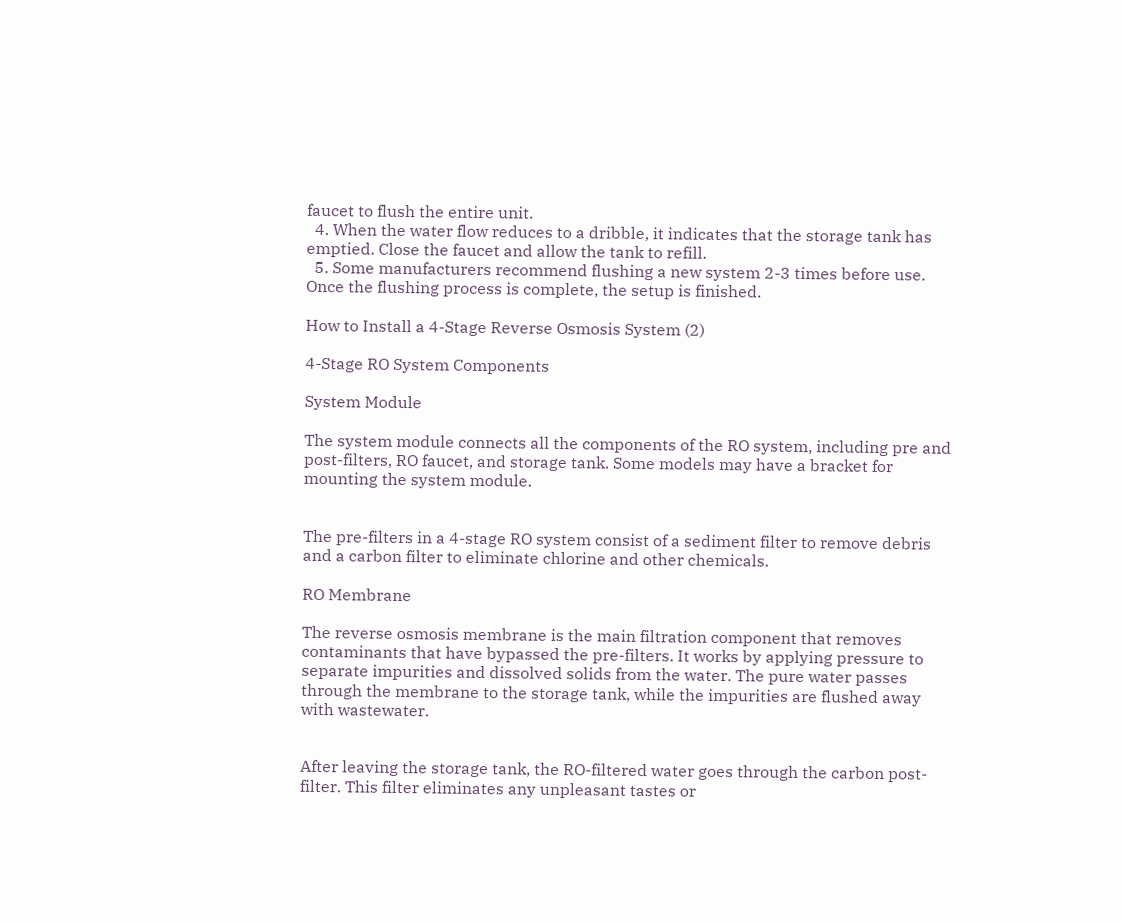faucet to flush the entire unit.
  4. When the water flow reduces to a dribble, it indicates that the storage tank has emptied. Close the faucet and allow the tank to refill.
  5. Some manufacturers recommend flushing a new system 2-3 times before use. Once the flushing process is complete, the setup is finished.

How to Install a 4-Stage Reverse Osmosis System (2)

4-Stage RO System Components

System Module

The system module connects all the components of the RO system, including pre and post-filters, RO faucet, and storage tank. Some models may have a bracket for mounting the system module.


The pre-filters in a 4-stage RO system consist of a sediment filter to remove debris and a carbon filter to eliminate chlorine and other chemicals.

RO Membrane

The reverse osmosis membrane is the main filtration component that removes contaminants that have bypassed the pre-filters. It works by applying pressure to separate impurities and dissolved solids from the water. The pure water passes through the membrane to the storage tank, while the impurities are flushed away with wastewater.


After leaving the storage tank, the RO-filtered water goes through the carbon post-filter. This filter eliminates any unpleasant tastes or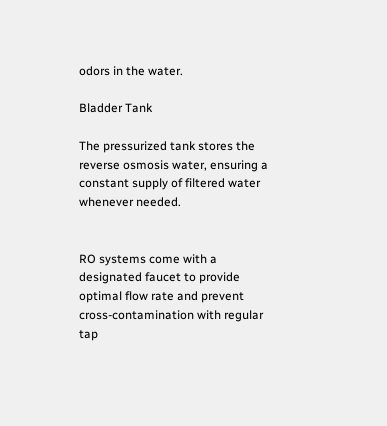odors in the water.

Bladder Tank

The pressurized tank stores the reverse osmosis water, ensuring a constant supply of filtered water whenever needed.


RO systems come with a designated faucet to provide optimal flow rate and prevent cross-contamination with regular tap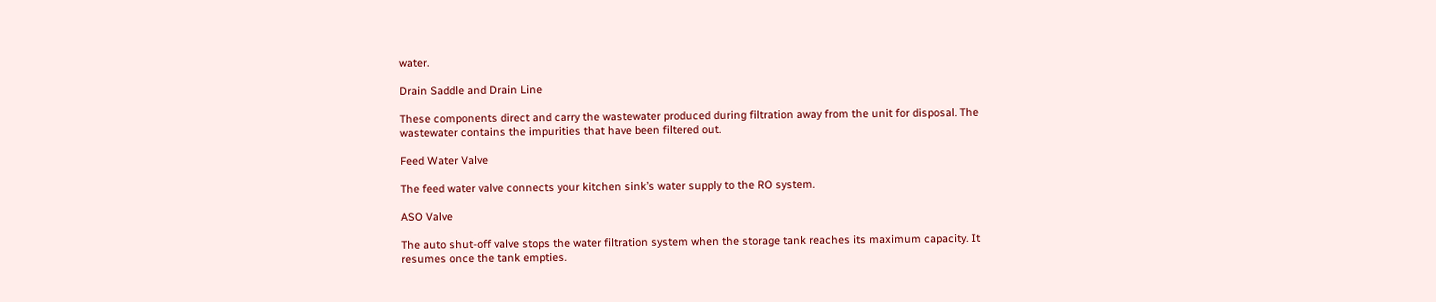water.

Drain Saddle and Drain Line

These components direct and carry the wastewater produced during filtration away from the unit for disposal. The wastewater contains the impurities that have been filtered out.

Feed Water Valve

The feed water valve connects your kitchen sink’s water supply to the RO system.

ASO Valve

The auto shut-off valve stops the water filtration system when the storage tank reaches its maximum capacity. It resumes once the tank empties.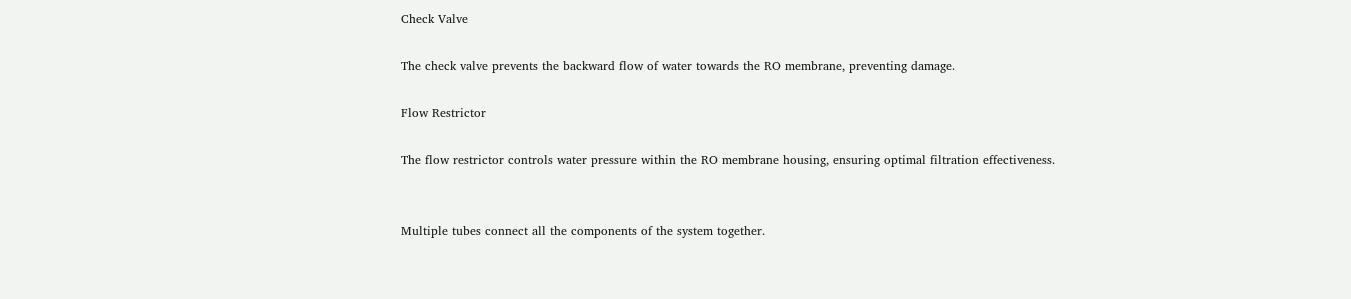Check Valve

The check valve prevents the backward flow of water towards the RO membrane, preventing damage.

Flow Restrictor

The flow restrictor controls water pressure within the RO membrane housing, ensuring optimal filtration effectiveness.


Multiple tubes connect all the components of the system together.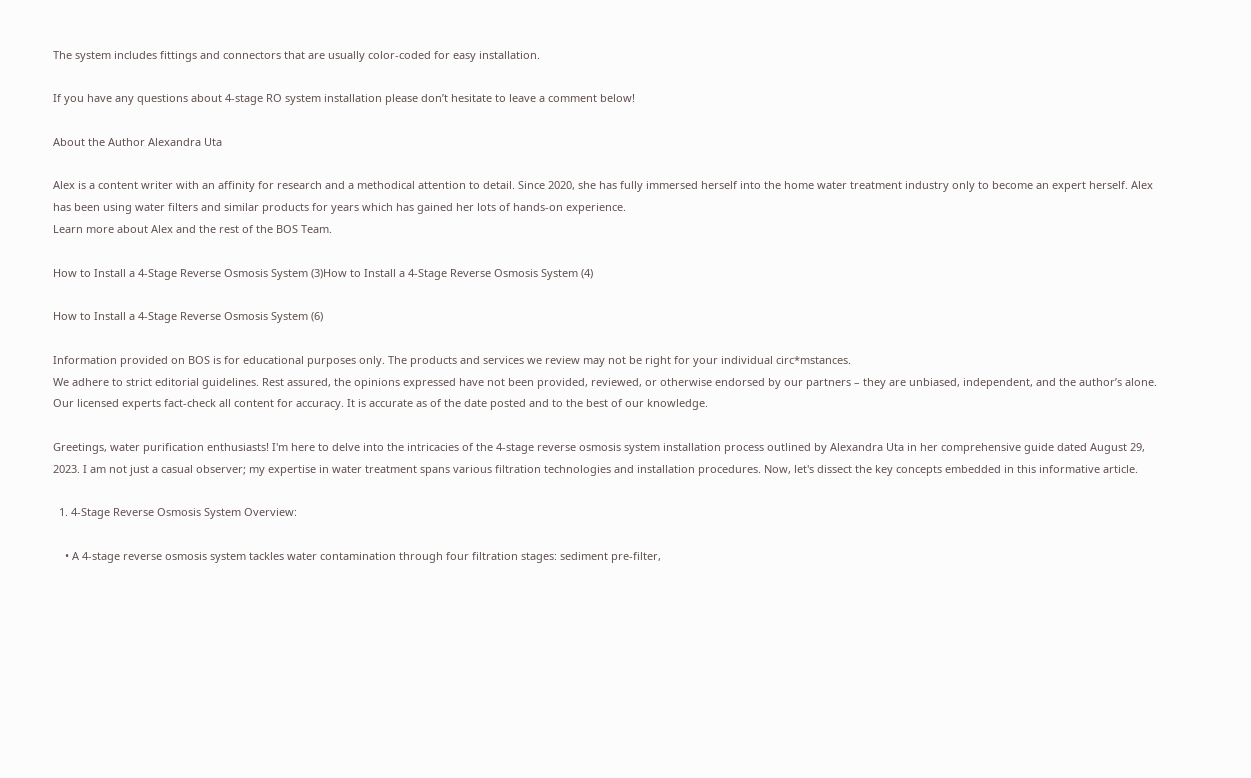The system includes fittings and connectors that are usually color-coded for easy installation.

If you have any questions about 4-stage RO system installation please don’t hesitate to leave a comment below!

About the Author Alexandra Uta

Alex is a content writer with an affinity for research and a methodical attention to detail. Since 2020, she has fully immersed herself into the home water treatment industry only to become an expert herself. Alex has been using water filters and similar products for years which has gained her lots of hands-on experience.
Learn more about Alex and the rest of the BOS Team.

How to Install a 4-Stage Reverse Osmosis System (3)How to Install a 4-Stage Reverse Osmosis System (4)

How to Install a 4-Stage Reverse Osmosis System (6)

Information provided on BOS is for educational purposes only. The products and services we review may not be right for your individual circ*mstances.
We adhere to strict editorial guidelines. Rest assured, the opinions expressed have not been provided, reviewed, or otherwise endorsed by our partners – they are unbiased, independent, and the author’s alone. Our licensed experts fact-check all content for accuracy. It is accurate as of the date posted and to the best of our knowledge.

Greetings, water purification enthusiasts! I'm here to delve into the intricacies of the 4-stage reverse osmosis system installation process outlined by Alexandra Uta in her comprehensive guide dated August 29, 2023. I am not just a casual observer; my expertise in water treatment spans various filtration technologies and installation procedures. Now, let's dissect the key concepts embedded in this informative article.

  1. 4-Stage Reverse Osmosis System Overview:

    • A 4-stage reverse osmosis system tackles water contamination through four filtration stages: sediment pre-filter,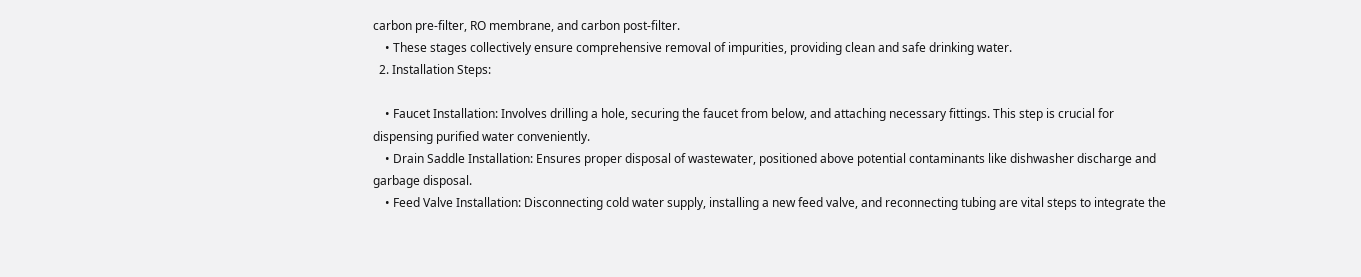carbon pre-filter, RO membrane, and carbon post-filter.
    • These stages collectively ensure comprehensive removal of impurities, providing clean and safe drinking water.
  2. Installation Steps:

    • Faucet Installation: Involves drilling a hole, securing the faucet from below, and attaching necessary fittings. This step is crucial for dispensing purified water conveniently.
    • Drain Saddle Installation: Ensures proper disposal of wastewater, positioned above potential contaminants like dishwasher discharge and garbage disposal.
    • Feed Valve Installation: Disconnecting cold water supply, installing a new feed valve, and reconnecting tubing are vital steps to integrate the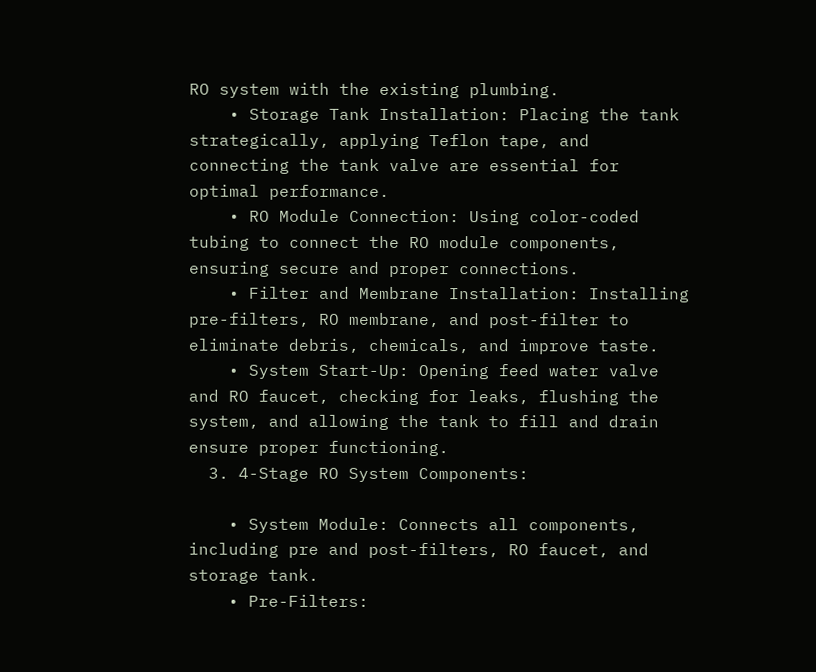RO system with the existing plumbing.
    • Storage Tank Installation: Placing the tank strategically, applying Teflon tape, and connecting the tank valve are essential for optimal performance.
    • RO Module Connection: Using color-coded tubing to connect the RO module components, ensuring secure and proper connections.
    • Filter and Membrane Installation: Installing pre-filters, RO membrane, and post-filter to eliminate debris, chemicals, and improve taste.
    • System Start-Up: Opening feed water valve and RO faucet, checking for leaks, flushing the system, and allowing the tank to fill and drain ensure proper functioning.
  3. 4-Stage RO System Components:

    • System Module: Connects all components, including pre and post-filters, RO faucet, and storage tank.
    • Pre-Filters: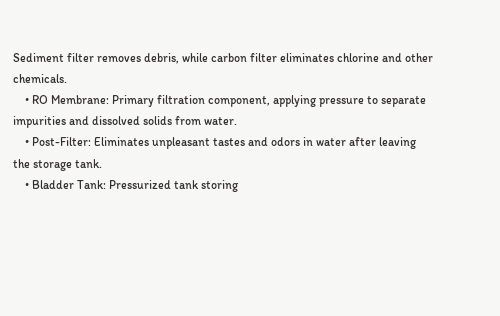Sediment filter removes debris, while carbon filter eliminates chlorine and other chemicals.
    • RO Membrane: Primary filtration component, applying pressure to separate impurities and dissolved solids from water.
    • Post-Filter: Eliminates unpleasant tastes and odors in water after leaving the storage tank.
    • Bladder Tank: Pressurized tank storing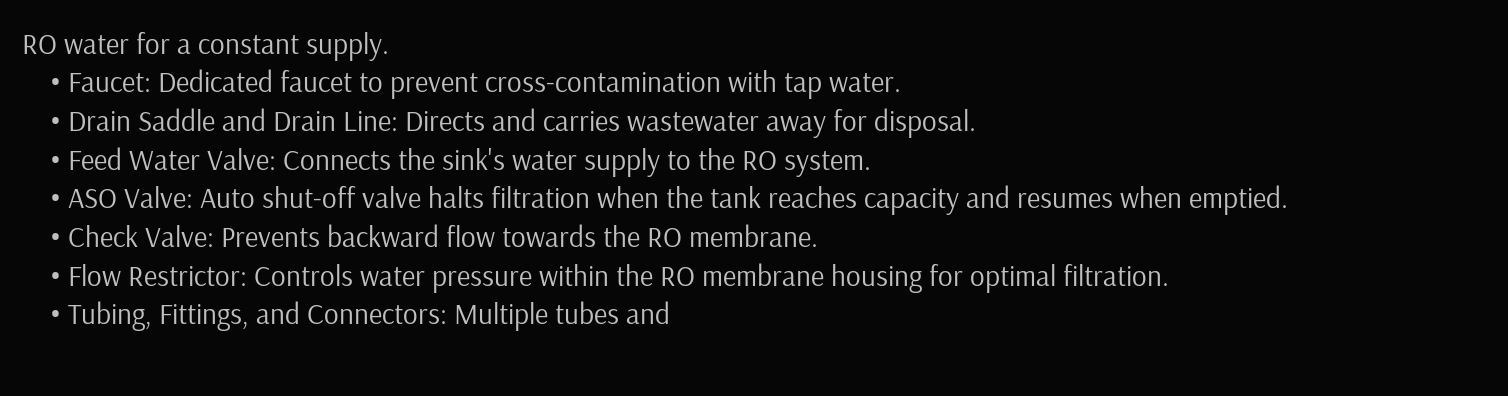RO water for a constant supply.
    • Faucet: Dedicated faucet to prevent cross-contamination with tap water.
    • Drain Saddle and Drain Line: Directs and carries wastewater away for disposal.
    • Feed Water Valve: Connects the sink's water supply to the RO system.
    • ASO Valve: Auto shut-off valve halts filtration when the tank reaches capacity and resumes when emptied.
    • Check Valve: Prevents backward flow towards the RO membrane.
    • Flow Restrictor: Controls water pressure within the RO membrane housing for optimal filtration.
    • Tubing, Fittings, and Connectors: Multiple tubes and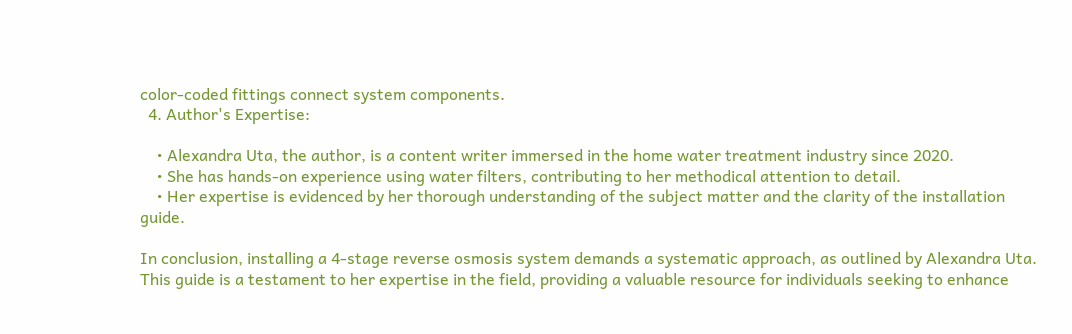color-coded fittings connect system components.
  4. Author's Expertise:

    • Alexandra Uta, the author, is a content writer immersed in the home water treatment industry since 2020.
    • She has hands-on experience using water filters, contributing to her methodical attention to detail.
    • Her expertise is evidenced by her thorough understanding of the subject matter and the clarity of the installation guide.

In conclusion, installing a 4-stage reverse osmosis system demands a systematic approach, as outlined by Alexandra Uta. This guide is a testament to her expertise in the field, providing a valuable resource for individuals seeking to enhance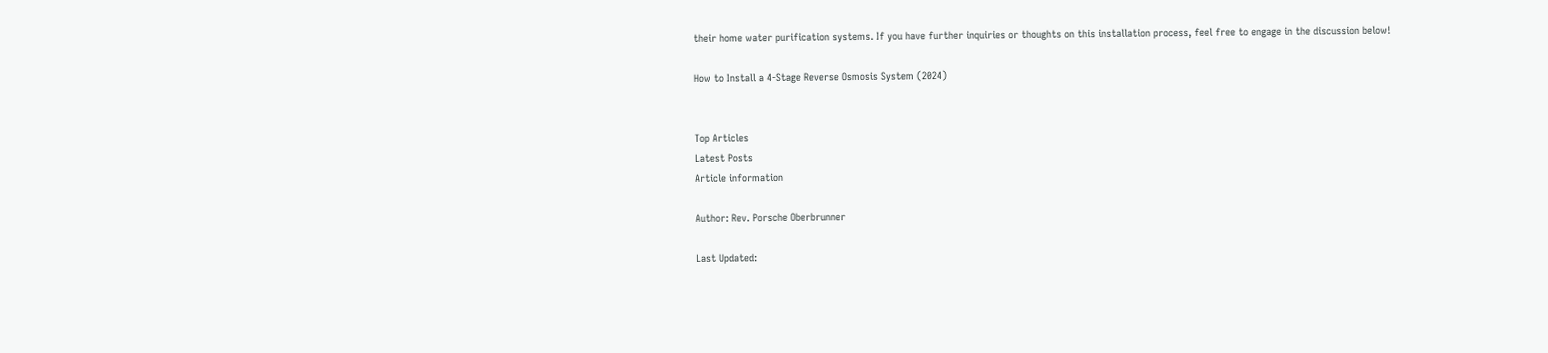their home water purification systems. If you have further inquiries or thoughts on this installation process, feel free to engage in the discussion below!

How to Install a 4-Stage Reverse Osmosis System (2024)


Top Articles
Latest Posts
Article information

Author: Rev. Porsche Oberbrunner

Last Updated: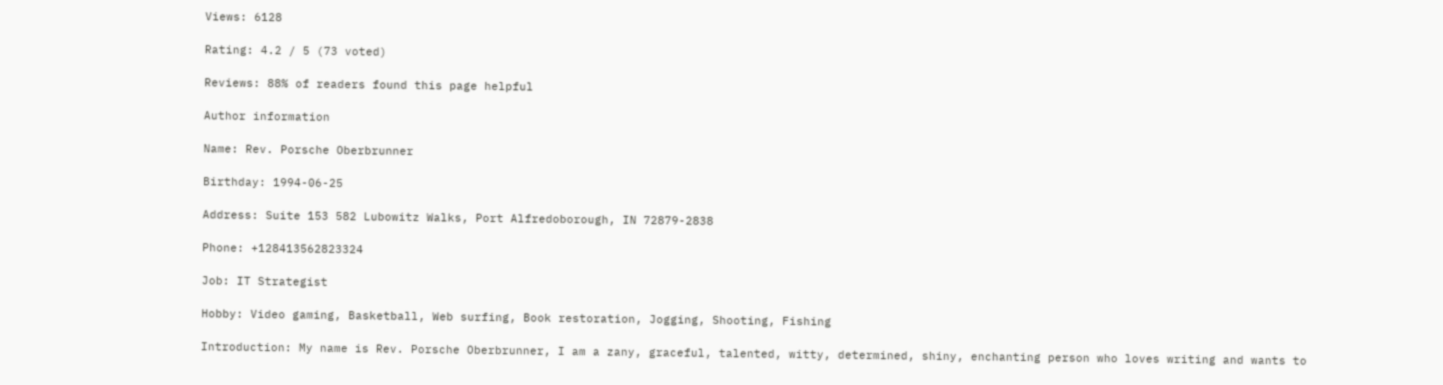Views: 6128

Rating: 4.2 / 5 (73 voted)

Reviews: 88% of readers found this page helpful

Author information

Name: Rev. Porsche Oberbrunner

Birthday: 1994-06-25

Address: Suite 153 582 Lubowitz Walks, Port Alfredoborough, IN 72879-2838

Phone: +128413562823324

Job: IT Strategist

Hobby: Video gaming, Basketball, Web surfing, Book restoration, Jogging, Shooting, Fishing

Introduction: My name is Rev. Porsche Oberbrunner, I am a zany, graceful, talented, witty, determined, shiny, enchanting person who loves writing and wants to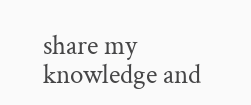share my knowledge and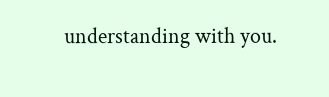understanding with you.